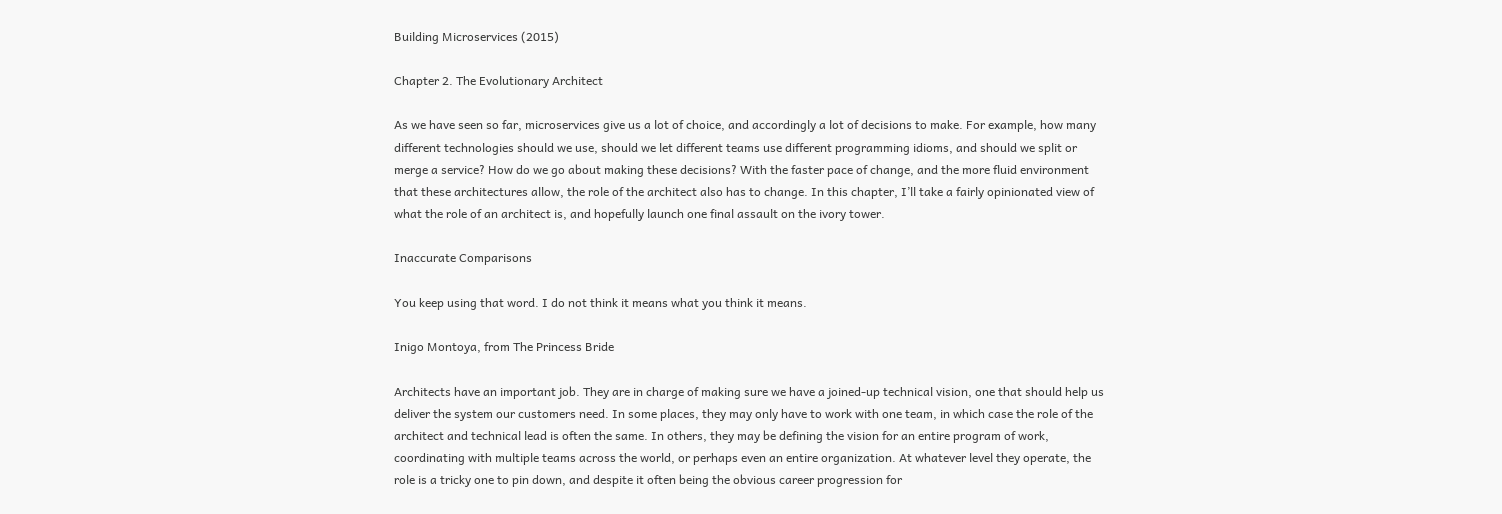Building Microservices (2015)

Chapter 2. The Evolutionary Architect

As we have seen so far, microservices give us a lot of choice, and accordingly a lot of decisions to make. For example, how many different technologies should we use, should we let different teams use different programming idioms, and should we split or merge a service? How do we go about making these decisions? With the faster pace of change, and the more fluid environment that these architectures allow, the role of the architect also has to change. In this chapter, I’ll take a fairly opinionated view of what the role of an architect is, and hopefully launch one final assault on the ivory tower.

Inaccurate Comparisons

You keep using that word. I do not think it means what you think it means.

Inigo Montoya, from The Princess Bride

Architects have an important job. They are in charge of making sure we have a joined-up technical vision, one that should help us deliver the system our customers need. In some places, they may only have to work with one team, in which case the role of the architect and technical lead is often the same. In others, they may be defining the vision for an entire program of work, coordinating with multiple teams across the world, or perhaps even an entire organization. At whatever level they operate, the role is a tricky one to pin down, and despite it often being the obvious career progression for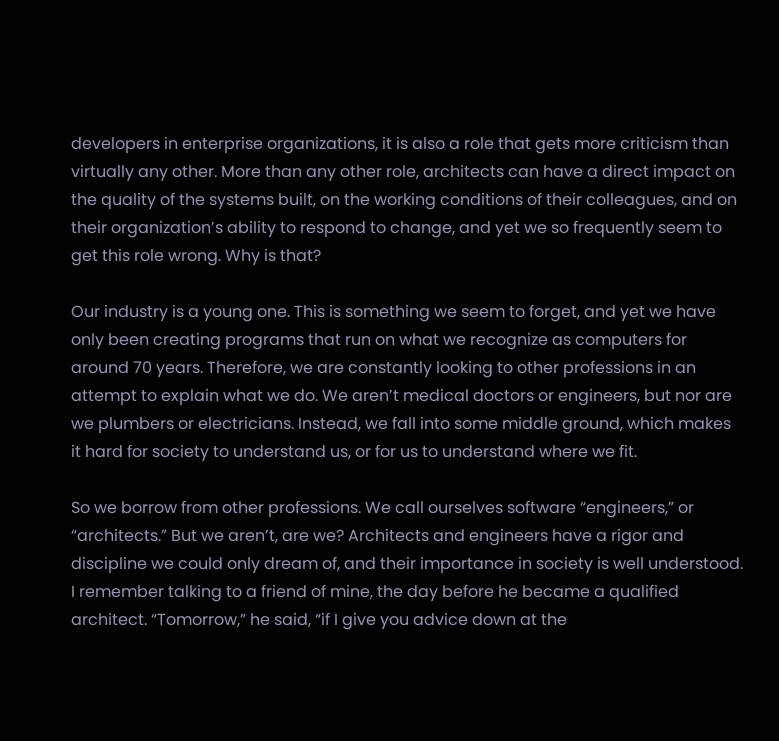developers in enterprise organizations, it is also a role that gets more criticism than virtually any other. More than any other role, architects can have a direct impact on the quality of the systems built, on the working conditions of their colleagues, and on their organization’s ability to respond to change, and yet we so frequently seem to get this role wrong. Why is that?

Our industry is a young one. This is something we seem to forget, and yet we have only been creating programs that run on what we recognize as computers for around 70 years. Therefore, we are constantly looking to other professions in an attempt to explain what we do. We aren’t medical doctors or engineers, but nor are we plumbers or electricians. Instead, we fall into some middle ground, which makes it hard for society to understand us, or for us to understand where we fit.

So we borrow from other professions. We call ourselves software “engineers,” or “architects.” But we aren’t, are we? Architects and engineers have a rigor and discipline we could only dream of, and their importance in society is well understood. I remember talking to a friend of mine, the day before he became a qualified architect. “Tomorrow,” he said, “if I give you advice down at the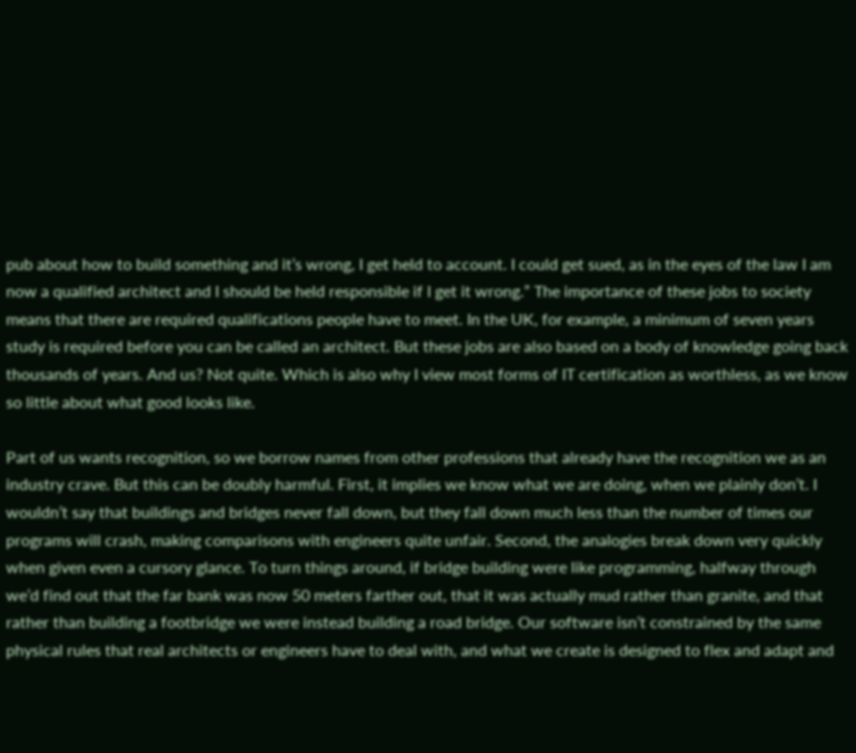pub about how to build something and it’s wrong, I get held to account. I could get sued, as in the eyes of the law I am now a qualified architect and I should be held responsible if I get it wrong.” The importance of these jobs to society means that there are required qualifications people have to meet. In the UK, for example, a minimum of seven years study is required before you can be called an architect. But these jobs are also based on a body of knowledge going back thousands of years. And us? Not quite. Which is also why I view most forms of IT certification as worthless, as we know so little about what good looks like.

Part of us wants recognition, so we borrow names from other professions that already have the recognition we as an industry crave. But this can be doubly harmful. First, it implies we know what we are doing, when we plainly don’t. I wouldn’t say that buildings and bridges never fall down, but they fall down much less than the number of times our programs will crash, making comparisons with engineers quite unfair. Second, the analogies break down very quickly when given even a cursory glance. To turn things around, if bridge building were like programming, halfway through we’d find out that the far bank was now 50 meters farther out, that it was actually mud rather than granite, and that rather than building a footbridge we were instead building a road bridge. Our software isn’t constrained by the same physical rules that real architects or engineers have to deal with, and what we create is designed to flex and adapt and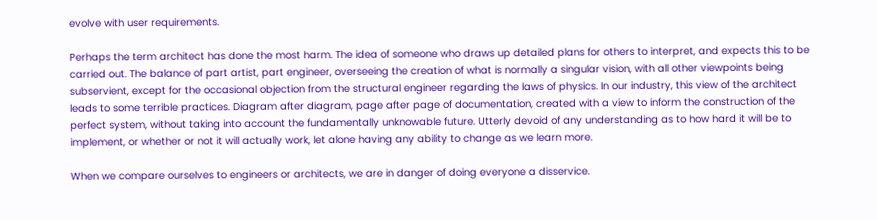evolve with user requirements.

Perhaps the term architect has done the most harm. The idea of someone who draws up detailed plans for others to interpret, and expects this to be carried out. The balance of part artist, part engineer, overseeing the creation of what is normally a singular vision, with all other viewpoints being subservient, except for the occasional objection from the structural engineer regarding the laws of physics. In our industry, this view of the architect leads to some terrible practices. Diagram after diagram, page after page of documentation, created with a view to inform the construction of the perfect system, without taking into account the fundamentally unknowable future. Utterly devoid of any understanding as to how hard it will be to implement, or whether or not it will actually work, let alone having any ability to change as we learn more.

When we compare ourselves to engineers or architects, we are in danger of doing everyone a disservice.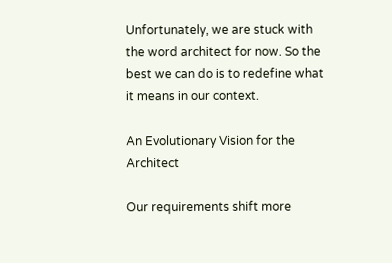Unfortunately, we are stuck with the word architect for now. So the best we can do is to redefine what it means in our context.

An Evolutionary Vision for the Architect

Our requirements shift more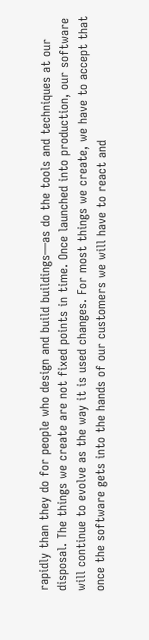rapidly than they do for people who design and build buildings—as do the tools and techniques at our disposal. The things we create are not fixed points in time. Once launched into production, our software will continue to evolve as the way it is used changes. For most things we create, we have to accept that once the software gets into the hands of our customers we will have to react and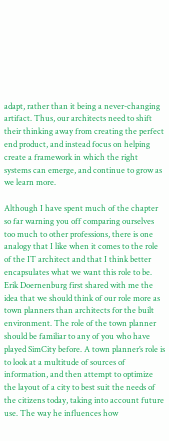adapt, rather than it being a never-changing artifact. Thus, our architects need to shift their thinking away from creating the perfect end product, and instead focus on helping create a framework in which the right systems can emerge, and continue to grow as we learn more.

Although I have spent much of the chapter so far warning you off comparing ourselves too much to other professions, there is one analogy that I like when it comes to the role of the IT architect and that I think better encapsulates what we want this role to be. Erik Doernenburg first shared with me the idea that we should think of our role more as town planners than architects for the built environment. The role of the town planner should be familiar to any of you who have played SimCity before. A town planner’s role is to look at a multitude of sources of information, and then attempt to optimize the layout of a city to best suit the needs of the citizens today, taking into account future use. The way he influences how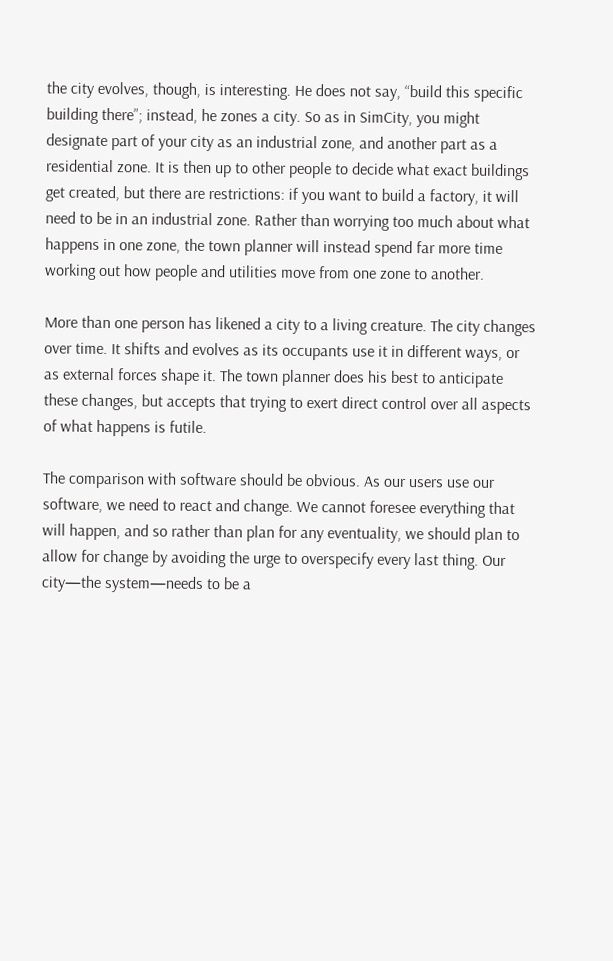the city evolves, though, is interesting. He does not say, “build this specific building there”; instead, he zones a city. So as in SimCity, you might designate part of your city as an industrial zone, and another part as a residential zone. It is then up to other people to decide what exact buildings get created, but there are restrictions: if you want to build a factory, it will need to be in an industrial zone. Rather than worrying too much about what happens in one zone, the town planner will instead spend far more time working out how people and utilities move from one zone to another.

More than one person has likened a city to a living creature. The city changes over time. It shifts and evolves as its occupants use it in different ways, or as external forces shape it. The town planner does his best to anticipate these changes, but accepts that trying to exert direct control over all aspects of what happens is futile.

The comparison with software should be obvious. As our users use our software, we need to react and change. We cannot foresee everything that will happen, and so rather than plan for any eventuality, we should plan to allow for change by avoiding the urge to overspecify every last thing. Our city—the system—needs to be a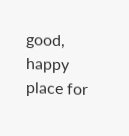good, happy place for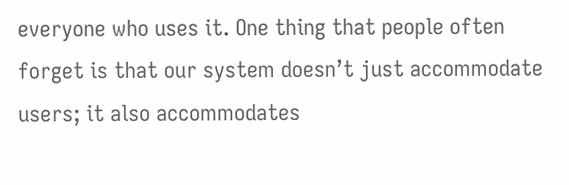everyone who uses it. One thing that people often forget is that our system doesn’t just accommodate users; it also accommodates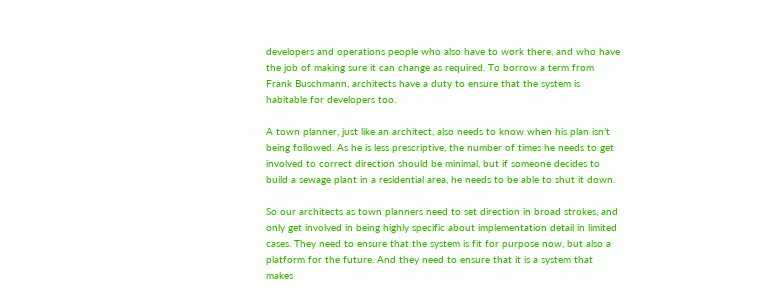developers and operations people who also have to work there, and who have the job of making sure it can change as required. To borrow a term from Frank Buschmann, architects have a duty to ensure that the system is habitable for developers too.

A town planner, just like an architect, also needs to know when his plan isn’t being followed. As he is less prescriptive, the number of times he needs to get involved to correct direction should be minimal, but if someone decides to build a sewage plant in a residential area, he needs to be able to shut it down.

So our architects as town planners need to set direction in broad strokes, and only get involved in being highly specific about implementation detail in limited cases. They need to ensure that the system is fit for purpose now, but also a platform for the future. And they need to ensure that it is a system that makes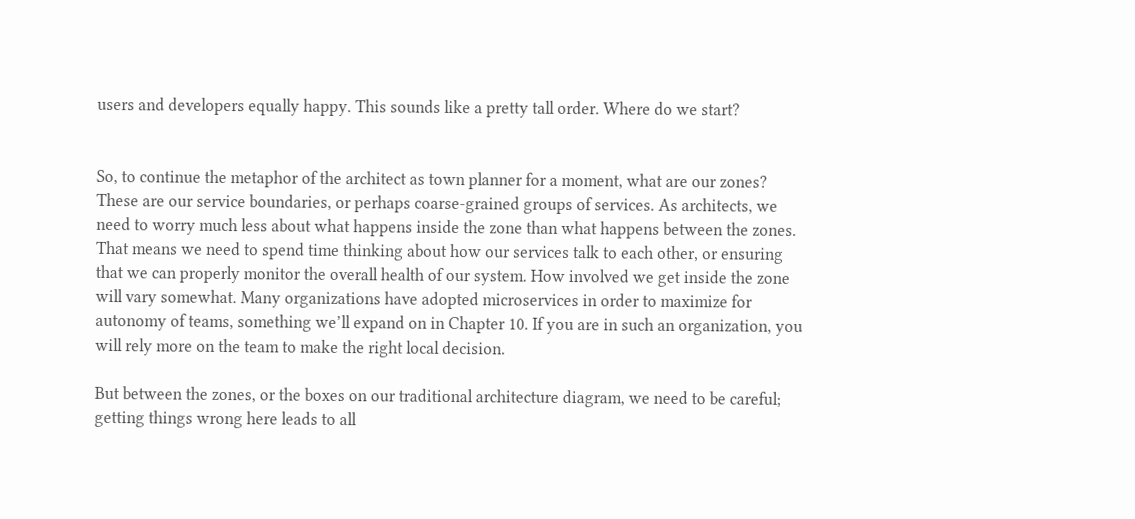users and developers equally happy. This sounds like a pretty tall order. Where do we start?


So, to continue the metaphor of the architect as town planner for a moment, what are our zones? These are our service boundaries, or perhaps coarse-grained groups of services. As architects, we need to worry much less about what happens inside the zone than what happens between the zones. That means we need to spend time thinking about how our services talk to each other, or ensuring that we can properly monitor the overall health of our system. How involved we get inside the zone will vary somewhat. Many organizations have adopted microservices in order to maximize for autonomy of teams, something we’ll expand on in Chapter 10. If you are in such an organization, you will rely more on the team to make the right local decision.

But between the zones, or the boxes on our traditional architecture diagram, we need to be careful; getting things wrong here leads to all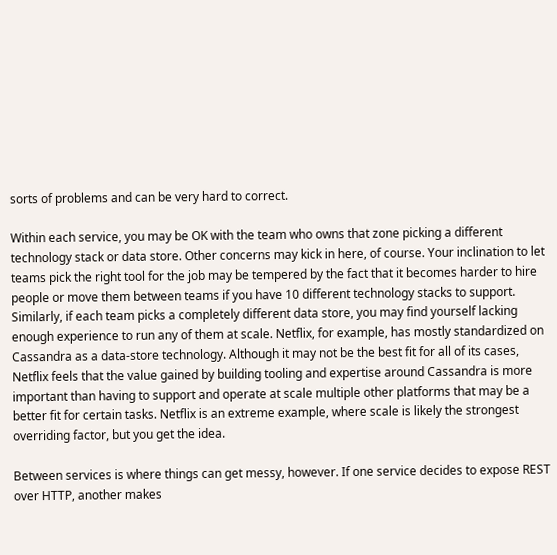sorts of problems and can be very hard to correct.

Within each service, you may be OK with the team who owns that zone picking a different technology stack or data store. Other concerns may kick in here, of course. Your inclination to let teams pick the right tool for the job may be tempered by the fact that it becomes harder to hire people or move them between teams if you have 10 different technology stacks to support. Similarly, if each team picks a completely different data store, you may find yourself lacking enough experience to run any of them at scale. Netflix, for example, has mostly standardized on Cassandra as a data-store technology. Although it may not be the best fit for all of its cases, Netflix feels that the value gained by building tooling and expertise around Cassandra is more important than having to support and operate at scale multiple other platforms that may be a better fit for certain tasks. Netflix is an extreme example, where scale is likely the strongest overriding factor, but you get the idea.

Between services is where things can get messy, however. If one service decides to expose REST over HTTP, another makes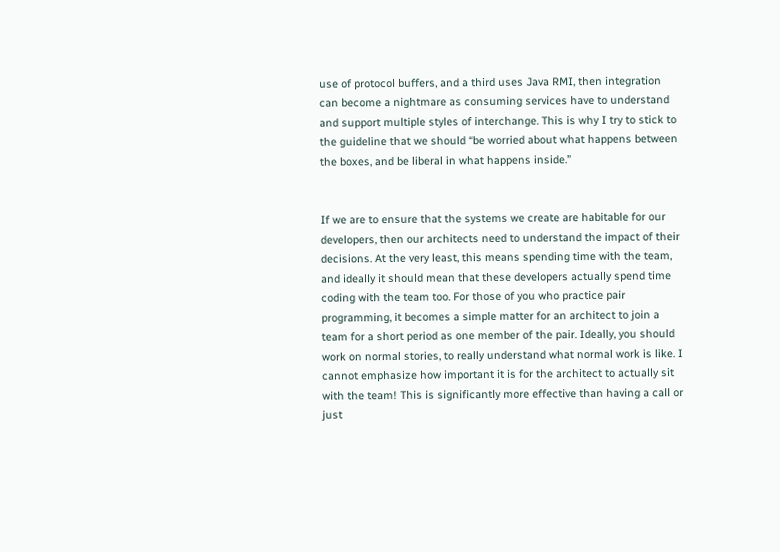use of protocol buffers, and a third uses Java RMI, then integration can become a nightmare as consuming services have to understand and support multiple styles of interchange. This is why I try to stick to the guideline that we should “be worried about what happens between the boxes, and be liberal in what happens inside.”


If we are to ensure that the systems we create are habitable for our developers, then our architects need to understand the impact of their decisions. At the very least, this means spending time with the team, and ideally it should mean that these developers actually spend time coding with the team too. For those of you who practice pair programming, it becomes a simple matter for an architect to join a team for a short period as one member of the pair. Ideally, you should work on normal stories, to really understand what normal work is like. I cannot emphasize how important it is for the architect to actually sit with the team! This is significantly more effective than having a call or just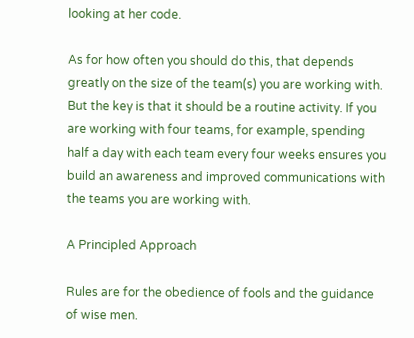looking at her code.

As for how often you should do this, that depends greatly on the size of the team(s) you are working with. But the key is that it should be a routine activity. If you are working with four teams, for example, spending half a day with each team every four weeks ensures you build an awareness and improved communications with the teams you are working with.

A Principled Approach

Rules are for the obedience of fools and the guidance of wise men.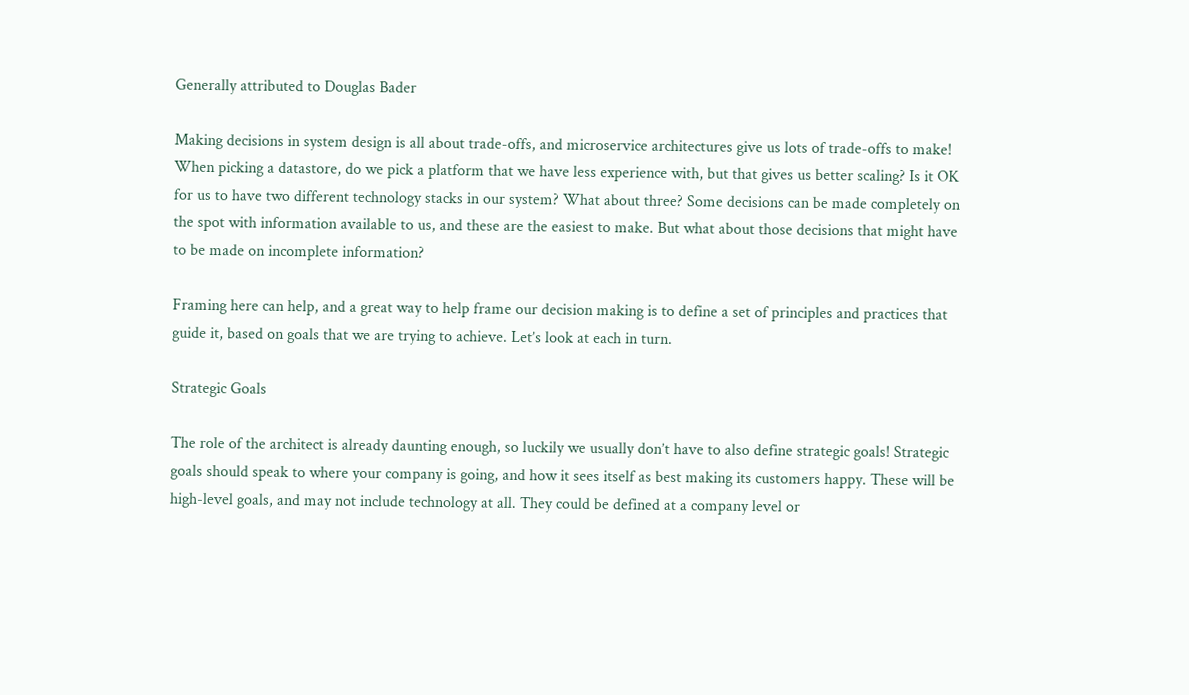Generally attributed to Douglas Bader

Making decisions in system design is all about trade-offs, and microservice architectures give us lots of trade-offs to make! When picking a datastore, do we pick a platform that we have less experience with, but that gives us better scaling? Is it OK for us to have two different technology stacks in our system? What about three? Some decisions can be made completely on the spot with information available to us, and these are the easiest to make. But what about those decisions that might have to be made on incomplete information?

Framing here can help, and a great way to help frame our decision making is to define a set of principles and practices that guide it, based on goals that we are trying to achieve. Let’s look at each in turn.

Strategic Goals

The role of the architect is already daunting enough, so luckily we usually don’t have to also define strategic goals! Strategic goals should speak to where your company is going, and how it sees itself as best making its customers happy. These will be high-level goals, and may not include technology at all. They could be defined at a company level or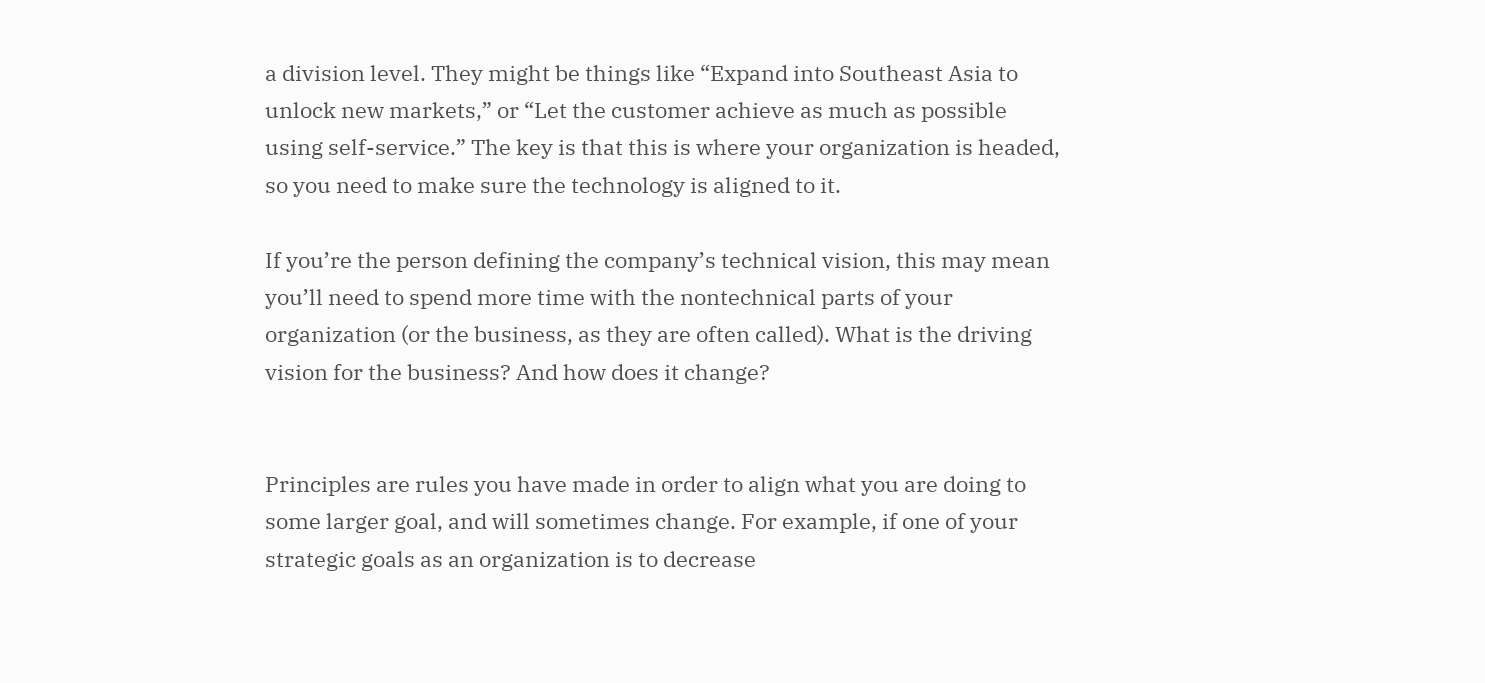a division level. They might be things like “Expand into Southeast Asia to unlock new markets,” or “Let the customer achieve as much as possible using self-service.” The key is that this is where your organization is headed, so you need to make sure the technology is aligned to it.

If you’re the person defining the company’s technical vision, this may mean you’ll need to spend more time with the nontechnical parts of your organization (or the business, as they are often called). What is the driving vision for the business? And how does it change?


Principles are rules you have made in order to align what you are doing to some larger goal, and will sometimes change. For example, if one of your strategic goals as an organization is to decrease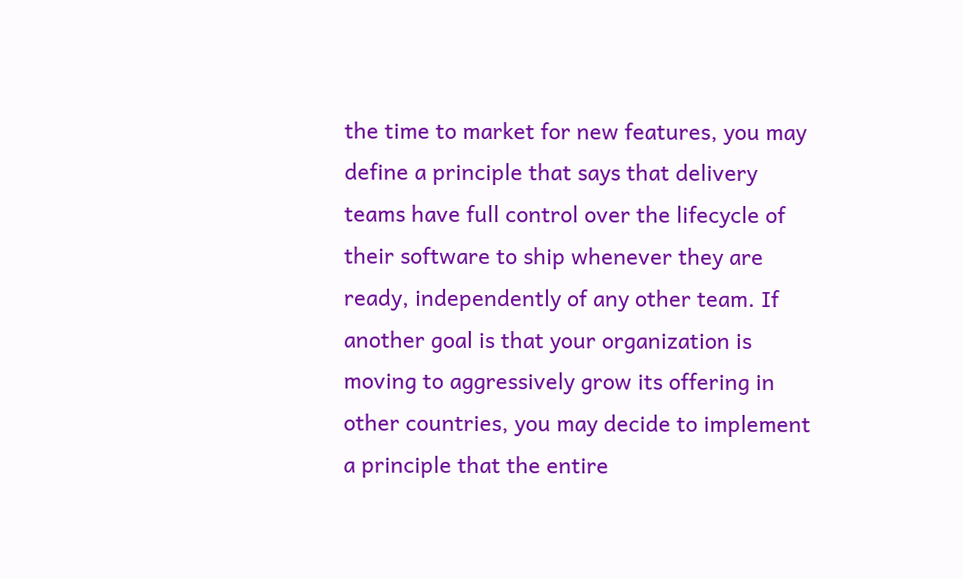the time to market for new features, you may define a principle that says that delivery teams have full control over the lifecycle of their software to ship whenever they are ready, independently of any other team. If another goal is that your organization is moving to aggressively grow its offering in other countries, you may decide to implement a principle that the entire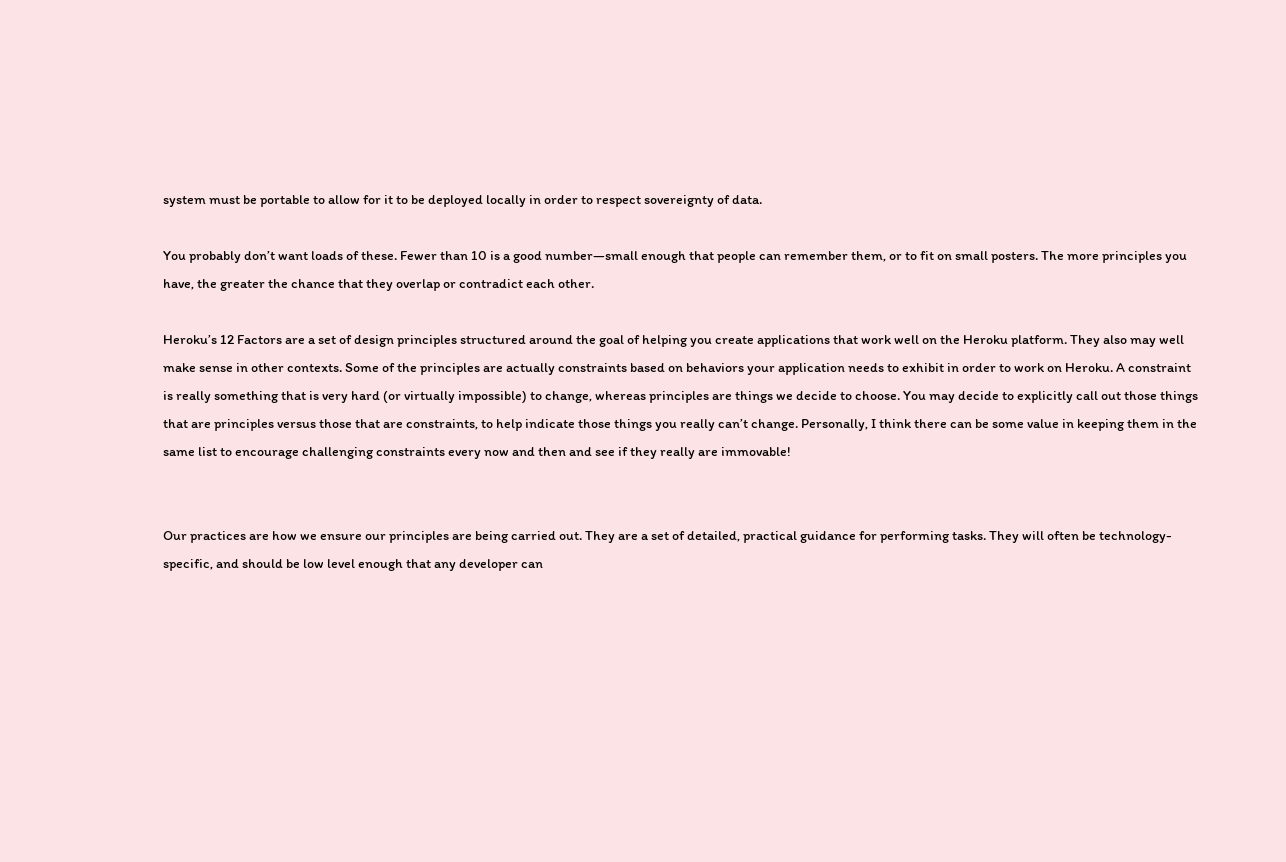system must be portable to allow for it to be deployed locally in order to respect sovereignty of data.

You probably don’t want loads of these. Fewer than 10 is a good number—small enough that people can remember them, or to fit on small posters. The more principles you have, the greater the chance that they overlap or contradict each other.

Heroku’s 12 Factors are a set of design principles structured around the goal of helping you create applications that work well on the Heroku platform. They also may well make sense in other contexts. Some of the principles are actually constraints based on behaviors your application needs to exhibit in order to work on Heroku. A constraint is really something that is very hard (or virtually impossible) to change, whereas principles are things we decide to choose. You may decide to explicitly call out those things that are principles versus those that are constraints, to help indicate those things you really can’t change. Personally, I think there can be some value in keeping them in the same list to encourage challenging constraints every now and then and see if they really are immovable!


Our practices are how we ensure our principles are being carried out. They are a set of detailed, practical guidance for performing tasks. They will often be technology-specific, and should be low level enough that any developer can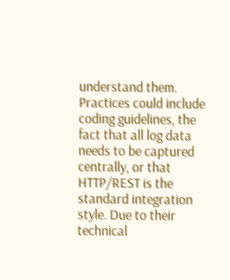understand them. Practices could include coding guidelines, the fact that all log data needs to be captured centrally, or that HTTP/REST is the standard integration style. Due to their technical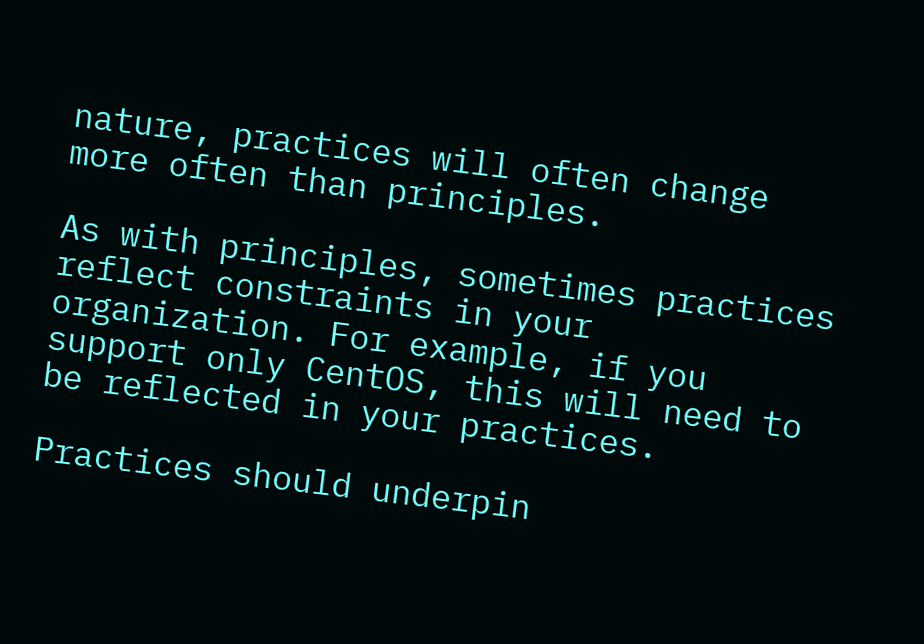nature, practices will often change more often than principles.

As with principles, sometimes practices reflect constraints in your organization. For example, if you support only CentOS, this will need to be reflected in your practices.

Practices should underpin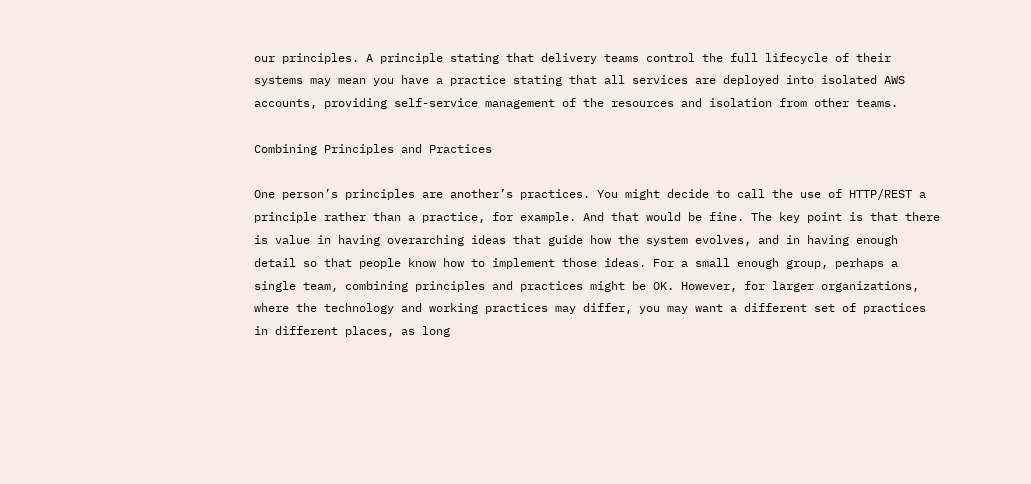our principles. A principle stating that delivery teams control the full lifecycle of their systems may mean you have a practice stating that all services are deployed into isolated AWS accounts, providing self-service management of the resources and isolation from other teams.

Combining Principles and Practices

One person’s principles are another’s practices. You might decide to call the use of HTTP/REST a principle rather than a practice, for example. And that would be fine. The key point is that there is value in having overarching ideas that guide how the system evolves, and in having enough detail so that people know how to implement those ideas. For a small enough group, perhaps a single team, combining principles and practices might be OK. However, for larger organizations, where the technology and working practices may differ, you may want a different set of practices in different places, as long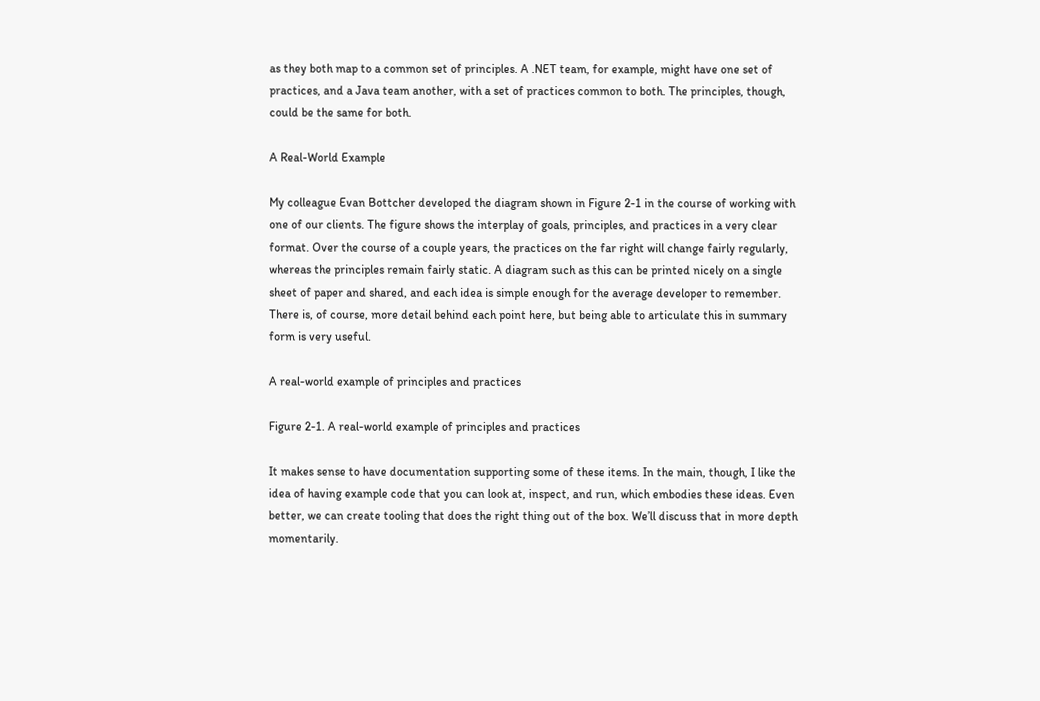as they both map to a common set of principles. A .NET team, for example, might have one set of practices, and a Java team another, with a set of practices common to both. The principles, though, could be the same for both.

A Real-World Example

My colleague Evan Bottcher developed the diagram shown in Figure 2-1 in the course of working with one of our clients. The figure shows the interplay of goals, principles, and practices in a very clear format. Over the course of a couple years, the practices on the far right will change fairly regularly, whereas the principles remain fairly static. A diagram such as this can be printed nicely on a single sheet of paper and shared, and each idea is simple enough for the average developer to remember. There is, of course, more detail behind each point here, but being able to articulate this in summary form is very useful.

A real-world example of principles and practices

Figure 2-1. A real-world example of principles and practices

It makes sense to have documentation supporting some of these items. In the main, though, I like the idea of having example code that you can look at, inspect, and run, which embodies these ideas. Even better, we can create tooling that does the right thing out of the box. We’ll discuss that in more depth momentarily.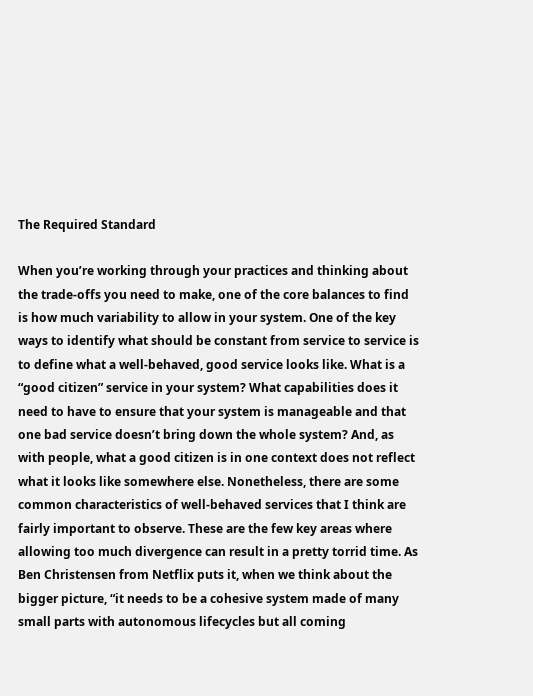The Required Standard

When you’re working through your practices and thinking about the trade-offs you need to make, one of the core balances to find is how much variability to allow in your system. One of the key ways to identify what should be constant from service to service is to define what a well-behaved, good service looks like. What is a “good citizen” service in your system? What capabilities does it need to have to ensure that your system is manageable and that one bad service doesn’t bring down the whole system? And, as with people, what a good citizen is in one context does not reflect what it looks like somewhere else. Nonetheless, there are some common characteristics of well-behaved services that I think are fairly important to observe. These are the few key areas where allowing too much divergence can result in a pretty torrid time. As Ben Christensen from Netflix puts it, when we think about the bigger picture, “it needs to be a cohesive system made of many small parts with autonomous lifecycles but all coming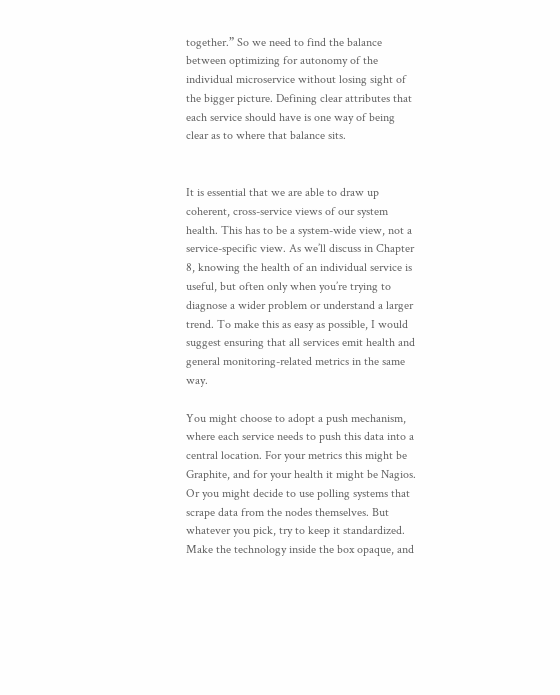together.” So we need to find the balance between optimizing for autonomy of the individual microservice without losing sight of the bigger picture. Defining clear attributes that each service should have is one way of being clear as to where that balance sits.


It is essential that we are able to draw up coherent, cross-service views of our system health. This has to be a system-wide view, not a service-specific view. As we’ll discuss in Chapter 8, knowing the health of an individual service is useful, but often only when you’re trying to diagnose a wider problem or understand a larger trend. To make this as easy as possible, I would suggest ensuring that all services emit health and general monitoring-related metrics in the same way.

You might choose to adopt a push mechanism, where each service needs to push this data into a central location. For your metrics this might be Graphite, and for your health it might be Nagios. Or you might decide to use polling systems that scrape data from the nodes themselves. But whatever you pick, try to keep it standardized. Make the technology inside the box opaque, and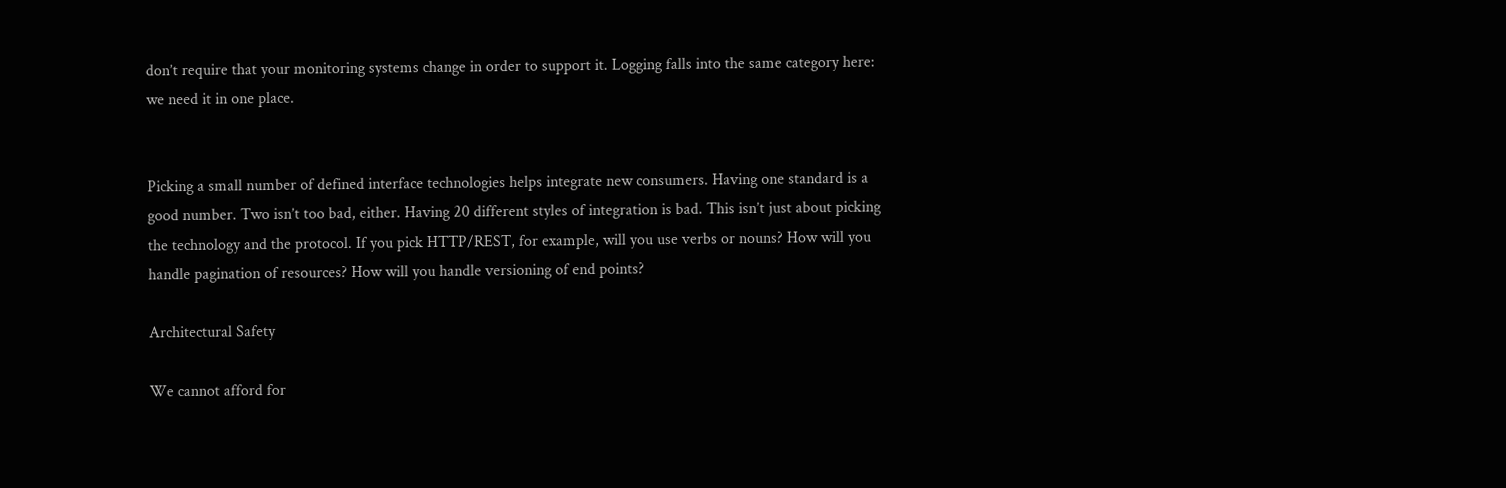don’t require that your monitoring systems change in order to support it. Logging falls into the same category here: we need it in one place.


Picking a small number of defined interface technologies helps integrate new consumers. Having one standard is a good number. Two isn’t too bad, either. Having 20 different styles of integration is bad. This isn’t just about picking the technology and the protocol. If you pick HTTP/REST, for example, will you use verbs or nouns? How will you handle pagination of resources? How will you handle versioning of end points?

Architectural Safety

We cannot afford for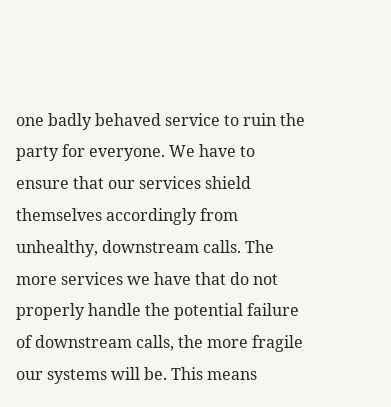one badly behaved service to ruin the party for everyone. We have to ensure that our services shield themselves accordingly from unhealthy, downstream calls. The more services we have that do not properly handle the potential failure of downstream calls, the more fragile our systems will be. This means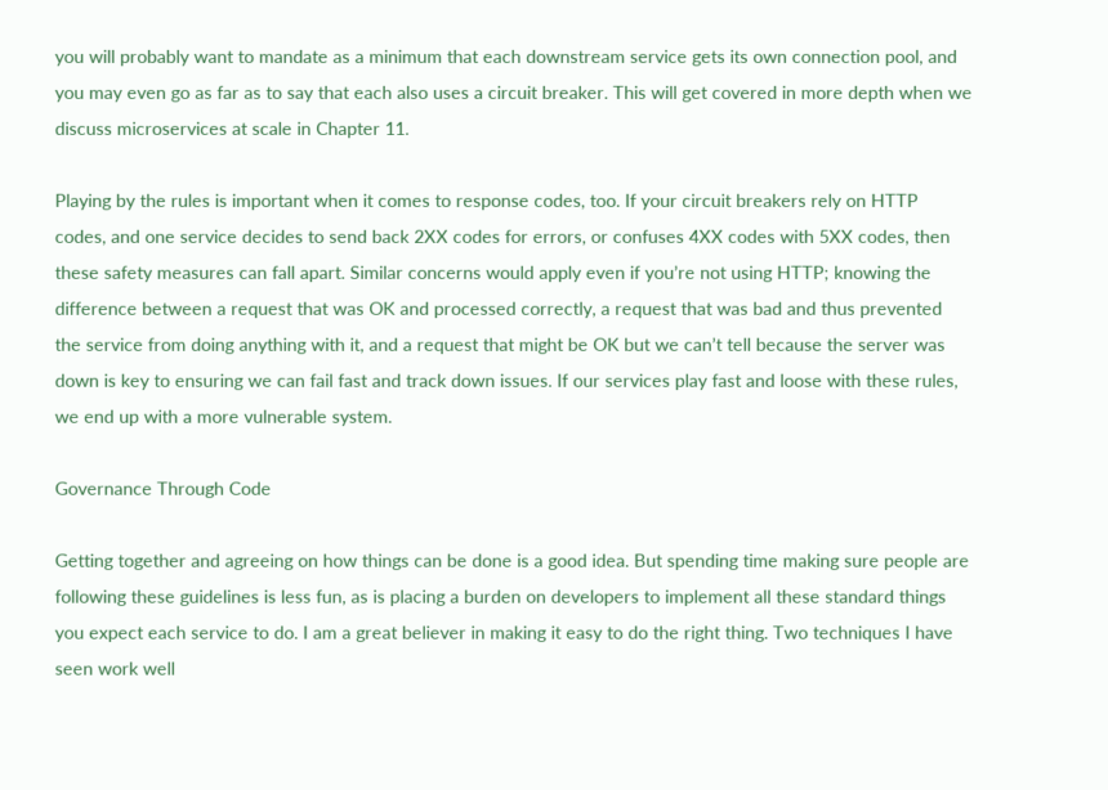you will probably want to mandate as a minimum that each downstream service gets its own connection pool, and you may even go as far as to say that each also uses a circuit breaker. This will get covered in more depth when we discuss microservices at scale in Chapter 11.

Playing by the rules is important when it comes to response codes, too. If your circuit breakers rely on HTTP codes, and one service decides to send back 2XX codes for errors, or confuses 4XX codes with 5XX codes, then these safety measures can fall apart. Similar concerns would apply even if you’re not using HTTP; knowing the difference between a request that was OK and processed correctly, a request that was bad and thus prevented the service from doing anything with it, and a request that might be OK but we can’t tell because the server was down is key to ensuring we can fail fast and track down issues. If our services play fast and loose with these rules, we end up with a more vulnerable system.

Governance Through Code

Getting together and agreeing on how things can be done is a good idea. But spending time making sure people are following these guidelines is less fun, as is placing a burden on developers to implement all these standard things you expect each service to do. I am a great believer in making it easy to do the right thing. Two techniques I have seen work well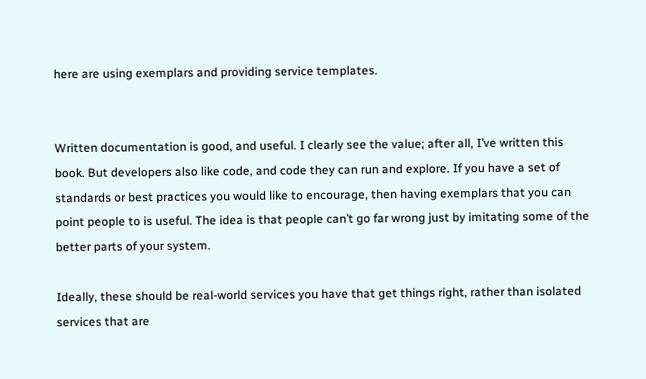here are using exemplars and providing service templates.


Written documentation is good, and useful. I clearly see the value; after all, I’ve written this book. But developers also like code, and code they can run and explore. If you have a set of standards or best practices you would like to encourage, then having exemplars that you can point people to is useful. The idea is that people can’t go far wrong just by imitating some of the better parts of your system.

Ideally, these should be real-world services you have that get things right, rather than isolated services that are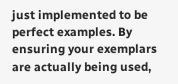just implemented to be perfect examples. By ensuring your exemplars are actually being used,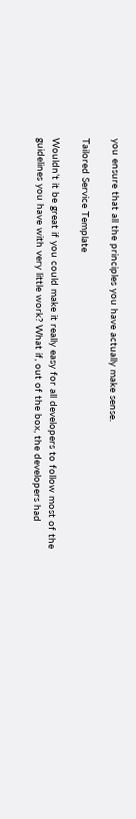you ensure that all the principles you have actually make sense.

Tailored Service Template

Wouldn’t it be great if you could make it really easy for all developers to follow most of the guidelines you have with very little work? What if, out of the box, the developers had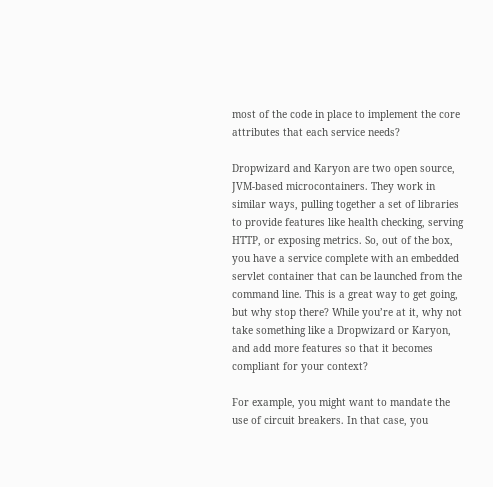most of the code in place to implement the core attributes that each service needs?

Dropwizard and Karyon are two open source, JVM-based microcontainers. They work in similar ways, pulling together a set of libraries to provide features like health checking, serving HTTP, or exposing metrics. So, out of the box, you have a service complete with an embedded servlet container that can be launched from the command line. This is a great way to get going, but why stop there? While you’re at it, why not take something like a Dropwizard or Karyon, and add more features so that it becomes compliant for your context?

For example, you might want to mandate the use of circuit breakers. In that case, you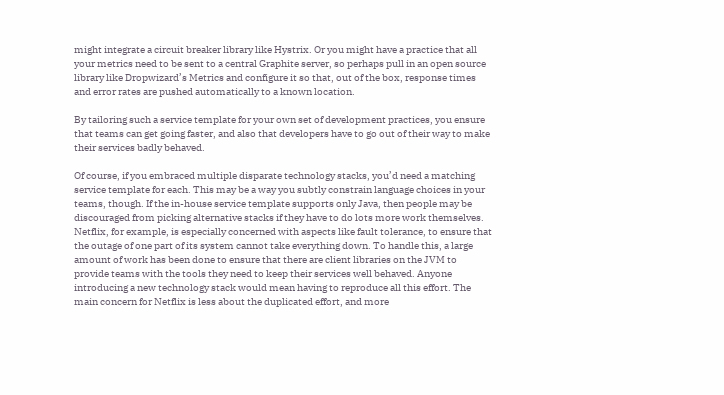might integrate a circuit breaker library like Hystrix. Or you might have a practice that all your metrics need to be sent to a central Graphite server, so perhaps pull in an open source library like Dropwizard’s Metrics and configure it so that, out of the box, response times and error rates are pushed automatically to a known location.

By tailoring such a service template for your own set of development practices, you ensure that teams can get going faster, and also that developers have to go out of their way to make their services badly behaved.

Of course, if you embraced multiple disparate technology stacks, you’d need a matching service template for each. This may be a way you subtly constrain language choices in your teams, though. If the in-house service template supports only Java, then people may be discouraged from picking alternative stacks if they have to do lots more work themselves. Netflix, for example, is especially concerned with aspects like fault tolerance, to ensure that the outage of one part of its system cannot take everything down. To handle this, a large amount of work has been done to ensure that there are client libraries on the JVM to provide teams with the tools they need to keep their services well behaved. Anyone introducing a new technology stack would mean having to reproduce all this effort. The main concern for Netflix is less about the duplicated effort, and more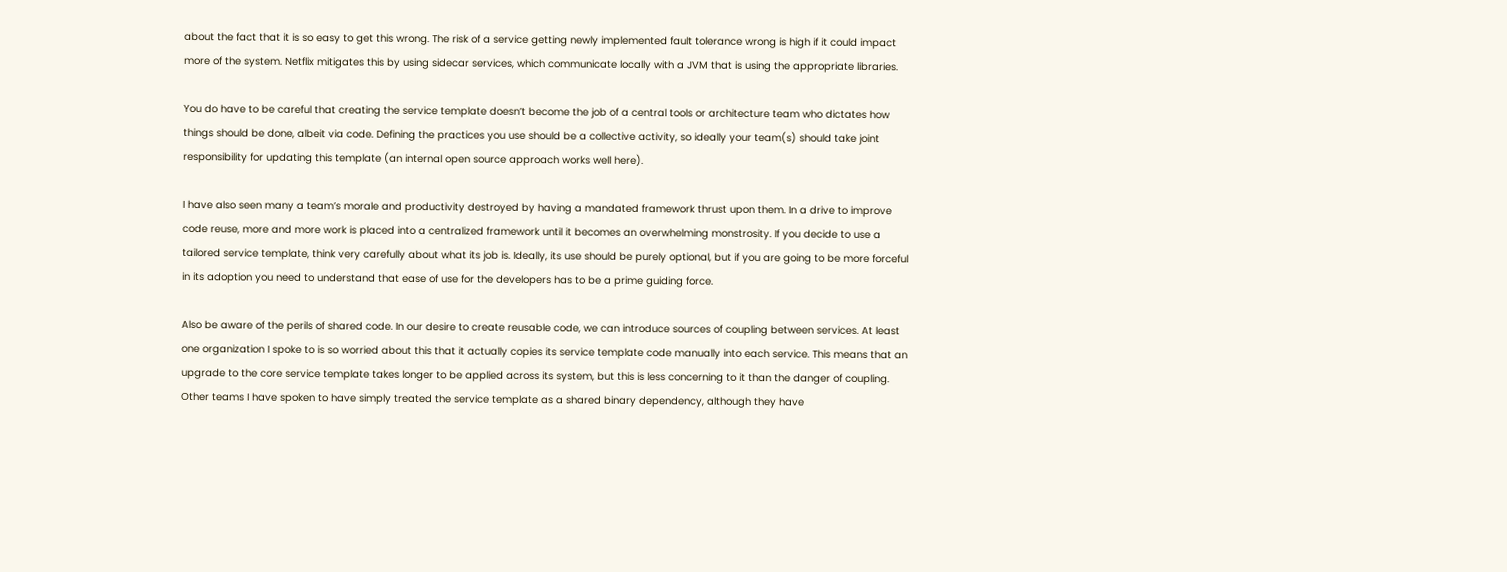about the fact that it is so easy to get this wrong. The risk of a service getting newly implemented fault tolerance wrong is high if it could impact more of the system. Netflix mitigates this by using sidecar services, which communicate locally with a JVM that is using the appropriate libraries.

You do have to be careful that creating the service template doesn’t become the job of a central tools or architecture team who dictates how things should be done, albeit via code. Defining the practices you use should be a collective activity, so ideally your team(s) should take joint responsibility for updating this template (an internal open source approach works well here).

I have also seen many a team’s morale and productivity destroyed by having a mandated framework thrust upon them. In a drive to improve code reuse, more and more work is placed into a centralized framework until it becomes an overwhelming monstrosity. If you decide to use a tailored service template, think very carefully about what its job is. Ideally, its use should be purely optional, but if you are going to be more forceful in its adoption you need to understand that ease of use for the developers has to be a prime guiding force.

Also be aware of the perils of shared code. In our desire to create reusable code, we can introduce sources of coupling between services. At least one organization I spoke to is so worried about this that it actually copies its service template code manually into each service. This means that an upgrade to the core service template takes longer to be applied across its system, but this is less concerning to it than the danger of coupling. Other teams I have spoken to have simply treated the service template as a shared binary dependency, although they have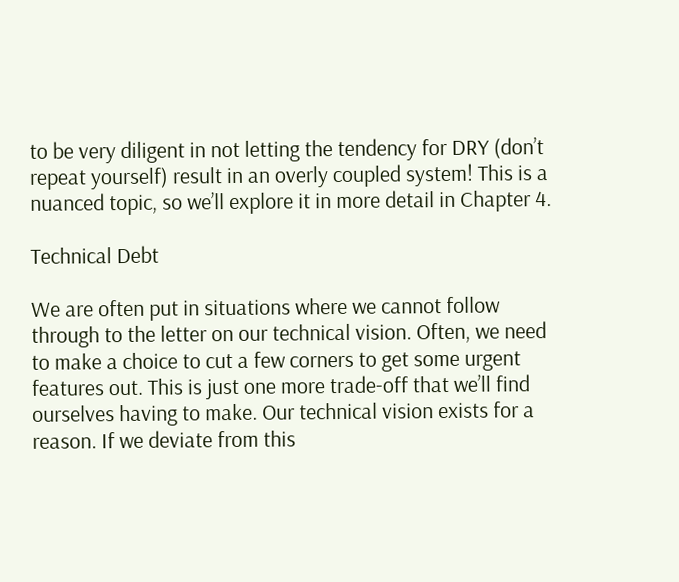to be very diligent in not letting the tendency for DRY (don’t repeat yourself) result in an overly coupled system! This is a nuanced topic, so we’ll explore it in more detail in Chapter 4.

Technical Debt

We are often put in situations where we cannot follow through to the letter on our technical vision. Often, we need to make a choice to cut a few corners to get some urgent features out. This is just one more trade-off that we’ll find ourselves having to make. Our technical vision exists for a reason. If we deviate from this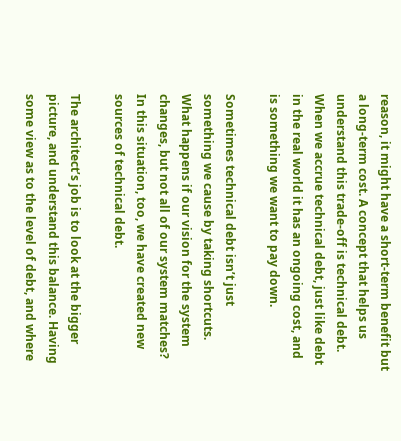reason, it might have a short-term benefit but a long-term cost. A concept that helps us understand this trade-off is technical debt. When we accrue technical debt, just like debt in the real world it has an ongoing cost, and is something we want to pay down.

Sometimes technical debt isn’t just something we cause by taking shortcuts. What happens if our vision for the system changes, but not all of our system matches? In this situation, too, we have created new sources of technical debt.

The architect’s job is to look at the bigger picture, and understand this balance. Having some view as to the level of debt, and where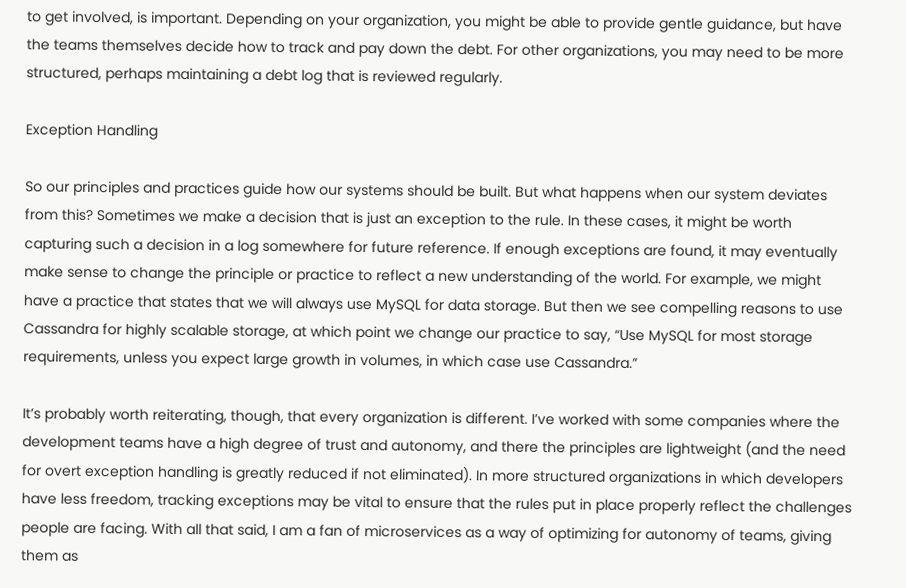to get involved, is important. Depending on your organization, you might be able to provide gentle guidance, but have the teams themselves decide how to track and pay down the debt. For other organizations, you may need to be more structured, perhaps maintaining a debt log that is reviewed regularly.

Exception Handling

So our principles and practices guide how our systems should be built. But what happens when our system deviates from this? Sometimes we make a decision that is just an exception to the rule. In these cases, it might be worth capturing such a decision in a log somewhere for future reference. If enough exceptions are found, it may eventually make sense to change the principle or practice to reflect a new understanding of the world. For example, we might have a practice that states that we will always use MySQL for data storage. But then we see compelling reasons to use Cassandra for highly scalable storage, at which point we change our practice to say, “Use MySQL for most storage requirements, unless you expect large growth in volumes, in which case use Cassandra.”

It’s probably worth reiterating, though, that every organization is different. I’ve worked with some companies where the development teams have a high degree of trust and autonomy, and there the principles are lightweight (and the need for overt exception handling is greatly reduced if not eliminated). In more structured organizations in which developers have less freedom, tracking exceptions may be vital to ensure that the rules put in place properly reflect the challenges people are facing. With all that said, I am a fan of microservices as a way of optimizing for autonomy of teams, giving them as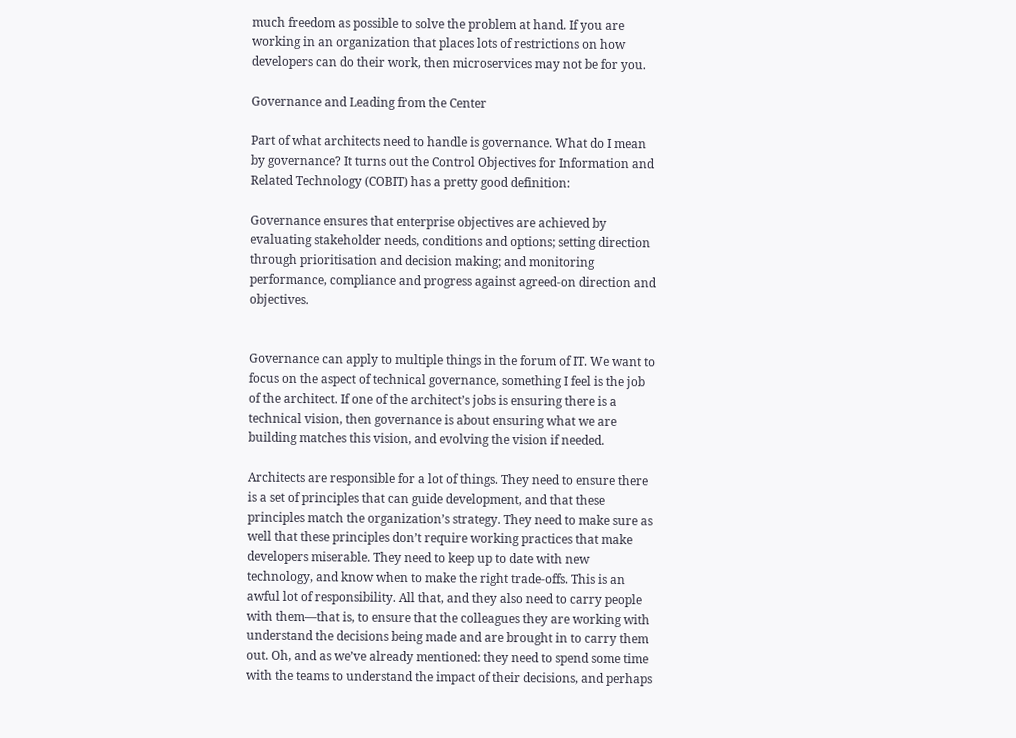much freedom as possible to solve the problem at hand. If you are working in an organization that places lots of restrictions on how developers can do their work, then microservices may not be for you.

Governance and Leading from the Center

Part of what architects need to handle is governance. What do I mean by governance? It turns out the Control Objectives for Information and Related Technology (COBIT) has a pretty good definition:

Governance ensures that enterprise objectives are achieved by evaluating stakeholder needs, conditions and options; setting direction through prioritisation and decision making; and monitoring performance, compliance and progress against agreed-on direction and objectives.


Governance can apply to multiple things in the forum of IT. We want to focus on the aspect of technical governance, something I feel is the job of the architect. If one of the architect’s jobs is ensuring there is a technical vision, then governance is about ensuring what we are building matches this vision, and evolving the vision if needed.

Architects are responsible for a lot of things. They need to ensure there is a set of principles that can guide development, and that these principles match the organization’s strategy. They need to make sure as well that these principles don’t require working practices that make developers miserable. They need to keep up to date with new technology, and know when to make the right trade-offs. This is an awful lot of responsibility. All that, and they also need to carry people with them—that is, to ensure that the colleagues they are working with understand the decisions being made and are brought in to carry them out. Oh, and as we’ve already mentioned: they need to spend some time with the teams to understand the impact of their decisions, and perhaps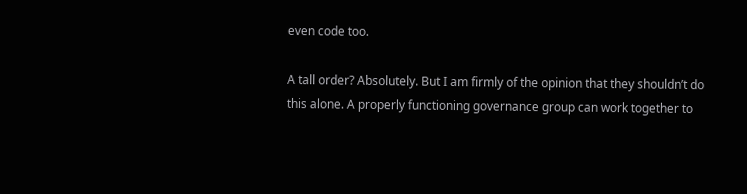even code too.

A tall order? Absolutely. But I am firmly of the opinion that they shouldn’t do this alone. A properly functioning governance group can work together to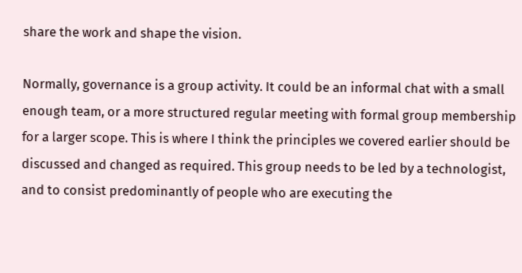share the work and shape the vision.

Normally, governance is a group activity. It could be an informal chat with a small enough team, or a more structured regular meeting with formal group membership for a larger scope. This is where I think the principles we covered earlier should be discussed and changed as required. This group needs to be led by a technologist, and to consist predominantly of people who are executing the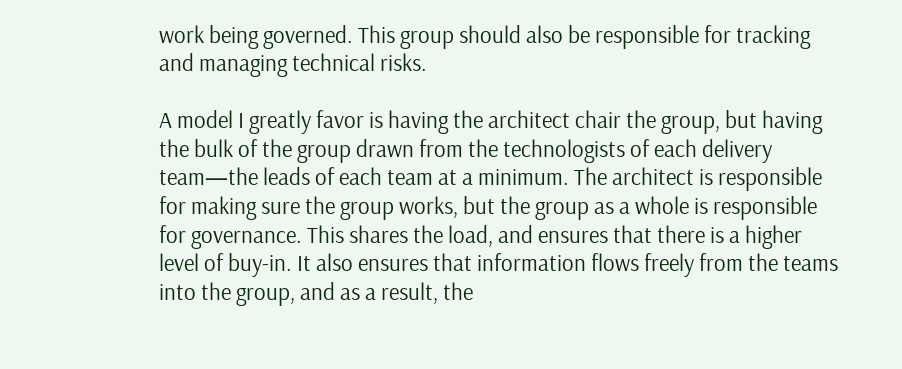work being governed. This group should also be responsible for tracking and managing technical risks.

A model I greatly favor is having the architect chair the group, but having the bulk of the group drawn from the technologists of each delivery team—the leads of each team at a minimum. The architect is responsible for making sure the group works, but the group as a whole is responsible for governance. This shares the load, and ensures that there is a higher level of buy-in. It also ensures that information flows freely from the teams into the group, and as a result, the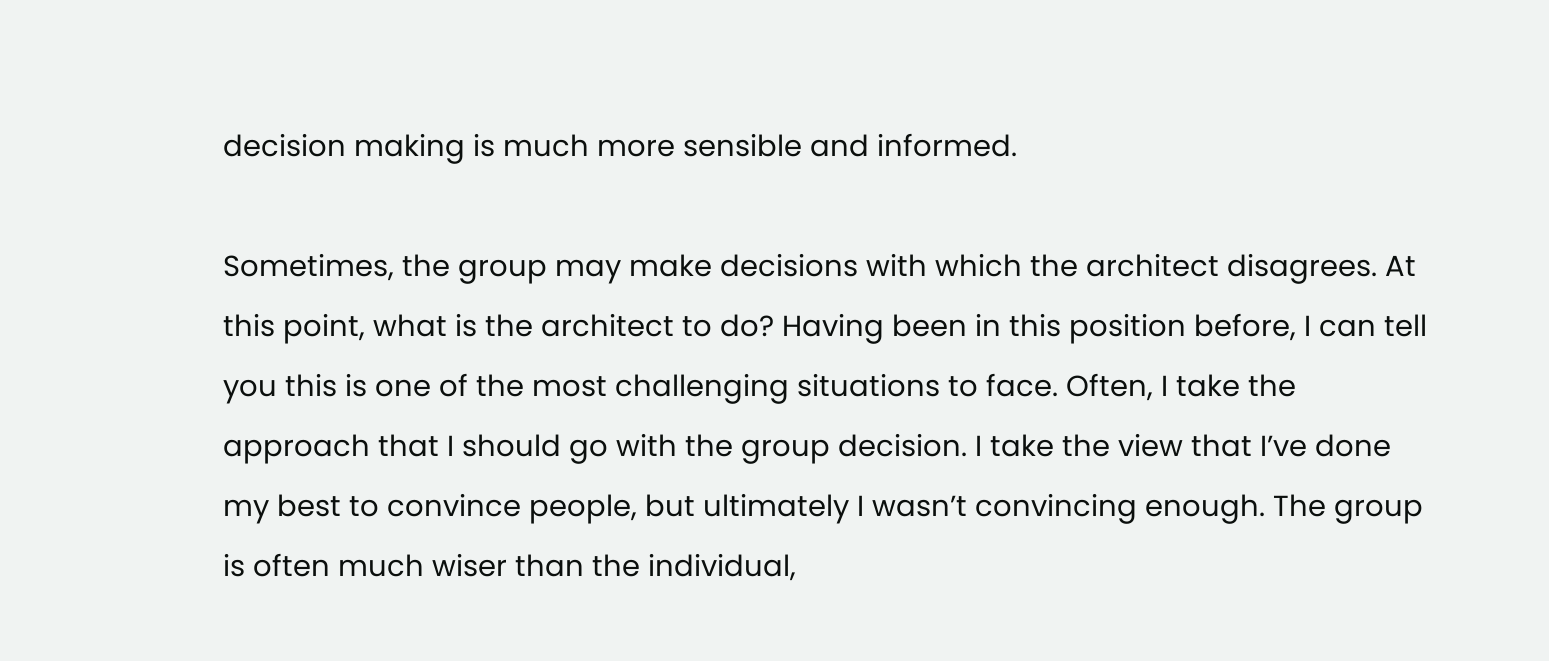decision making is much more sensible and informed.

Sometimes, the group may make decisions with which the architect disagrees. At this point, what is the architect to do? Having been in this position before, I can tell you this is one of the most challenging situations to face. Often, I take the approach that I should go with the group decision. I take the view that I’ve done my best to convince people, but ultimately I wasn’t convincing enough. The group is often much wiser than the individual,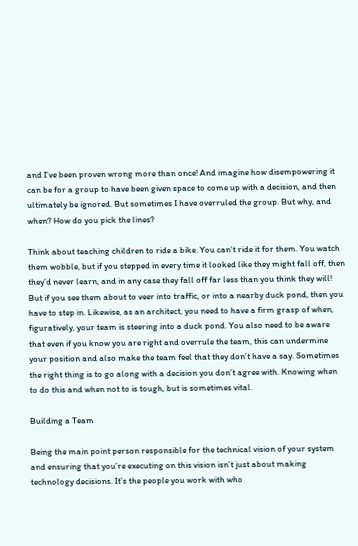and I’ve been proven wrong more than once! And imagine how disempowering it can be for a group to have been given space to come up with a decision, and then ultimately be ignored. But sometimes I have overruled the group. But why, and when? How do you pick the lines?

Think about teaching children to ride a bike. You can’t ride it for them. You watch them wobble, but if you stepped in every time it looked like they might fall off, then they’d never learn, and in any case they fall off far less than you think they will! But if you see them about to veer into traffic, or into a nearby duck pond, then you have to step in. Likewise, as an architect, you need to have a firm grasp of when, figuratively, your team is steering into a duck pond. You also need to be aware that even if you know you are right and overrule the team, this can undermine your position and also make the team feel that they don’t have a say. Sometimes the right thing is to go along with a decision you don’t agree with. Knowing when to do this and when not to is tough, but is sometimes vital.

Building a Team

Being the main point person responsible for the technical vision of your system and ensuring that you’re executing on this vision isn’t just about making technology decisions. It’s the people you work with who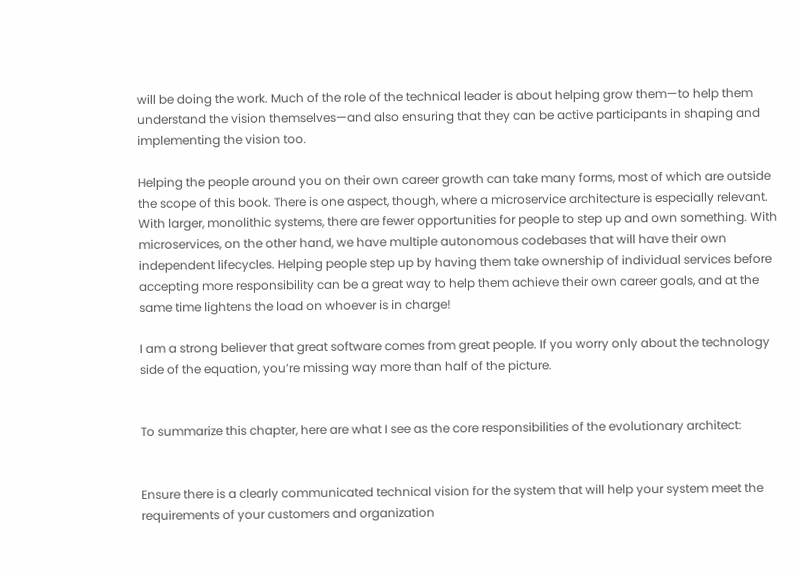will be doing the work. Much of the role of the technical leader is about helping grow them—to help them understand the vision themselves—and also ensuring that they can be active participants in shaping and implementing the vision too.

Helping the people around you on their own career growth can take many forms, most of which are outside the scope of this book. There is one aspect, though, where a microservice architecture is especially relevant. With larger, monolithic systems, there are fewer opportunities for people to step up and own something. With microservices, on the other hand, we have multiple autonomous codebases that will have their own independent lifecycles. Helping people step up by having them take ownership of individual services before accepting more responsibility can be a great way to help them achieve their own career goals, and at the same time lightens the load on whoever is in charge!

I am a strong believer that great software comes from great people. If you worry only about the technology side of the equation, you’re missing way more than half of the picture.


To summarize this chapter, here are what I see as the core responsibilities of the evolutionary architect:


Ensure there is a clearly communicated technical vision for the system that will help your system meet the requirements of your customers and organization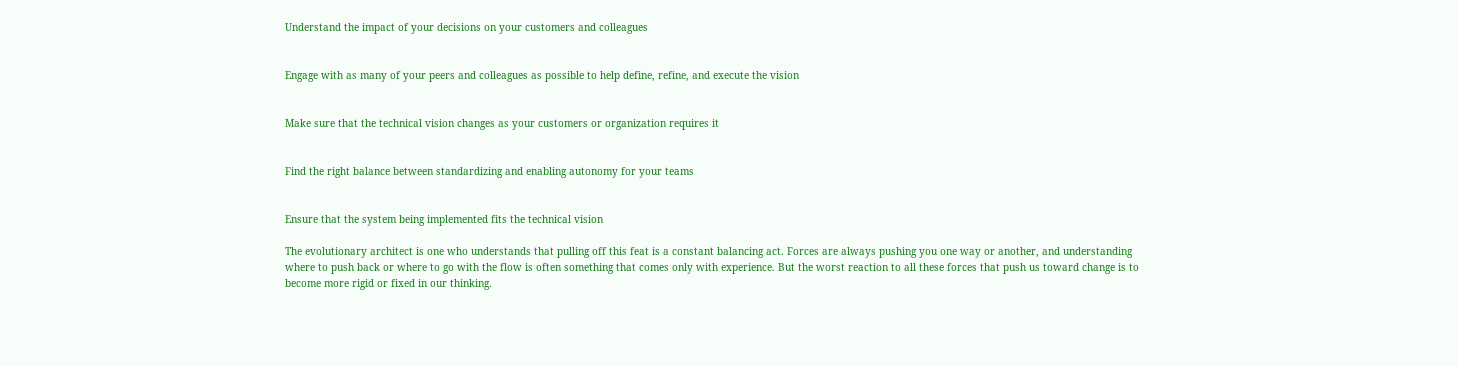Understand the impact of your decisions on your customers and colleagues


Engage with as many of your peers and colleagues as possible to help define, refine, and execute the vision


Make sure that the technical vision changes as your customers or organization requires it


Find the right balance between standardizing and enabling autonomy for your teams


Ensure that the system being implemented fits the technical vision

The evolutionary architect is one who understands that pulling off this feat is a constant balancing act. Forces are always pushing you one way or another, and understanding where to push back or where to go with the flow is often something that comes only with experience. But the worst reaction to all these forces that push us toward change is to become more rigid or fixed in our thinking.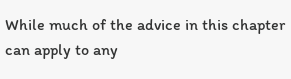While much of the advice in this chapter can apply to any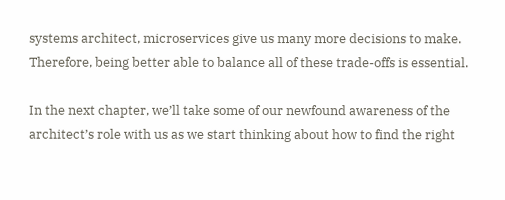systems architect, microservices give us many more decisions to make. Therefore, being better able to balance all of these trade-offs is essential.

In the next chapter, we’ll take some of our newfound awareness of the architect’s role with us as we start thinking about how to find the right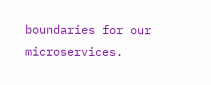boundaries for our microservices.